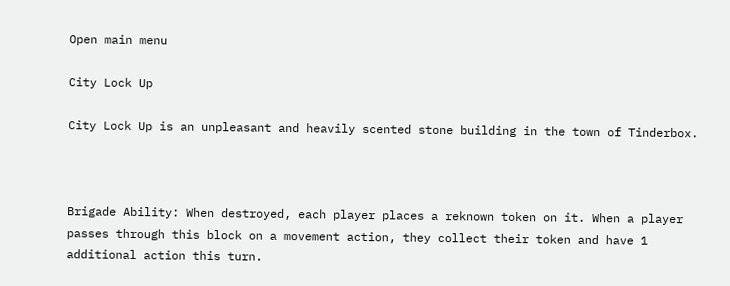Open main menu

City Lock Up

City Lock Up is an unpleasant and heavily scented stone building in the town of Tinderbox.



Brigade Ability: When destroyed, each player places a reknown token on it. When a player passes through this block on a movement action, they collect their token and have 1 additional action this turn.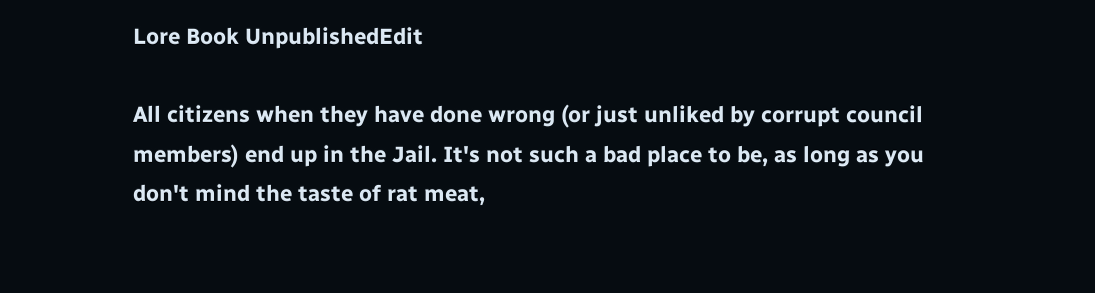Lore Book UnpublishedEdit

All citizens when they have done wrong (or just unliked by corrupt council members) end up in the Jail. It's not such a bad place to be, as long as you don't mind the taste of rat meat,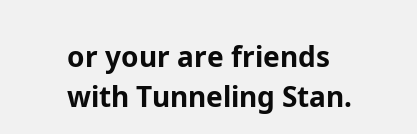or your are friends with Tunneling Stan.